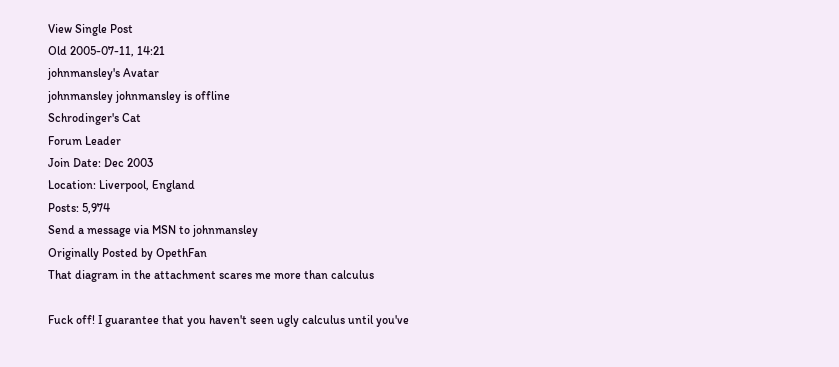View Single Post
Old 2005-07-11, 14:21
johnmansley's Avatar
johnmansley johnmansley is offline
Schrodinger's Cat
Forum Leader
Join Date: Dec 2003
Location: Liverpool, England
Posts: 5,974
Send a message via MSN to johnmansley
Originally Posted by OpethFan
That diagram in the attachment scares me more than calculus

Fuck off! I guarantee that you haven't seen ugly calculus until you've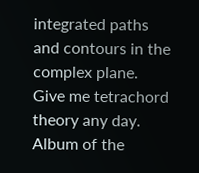integrated paths and contours in the complex plane. Give me tetrachord theory any day.
Album of the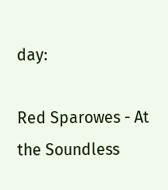day:

Red Sparowes - At the Soundless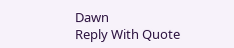Dawn
Reply With Quote